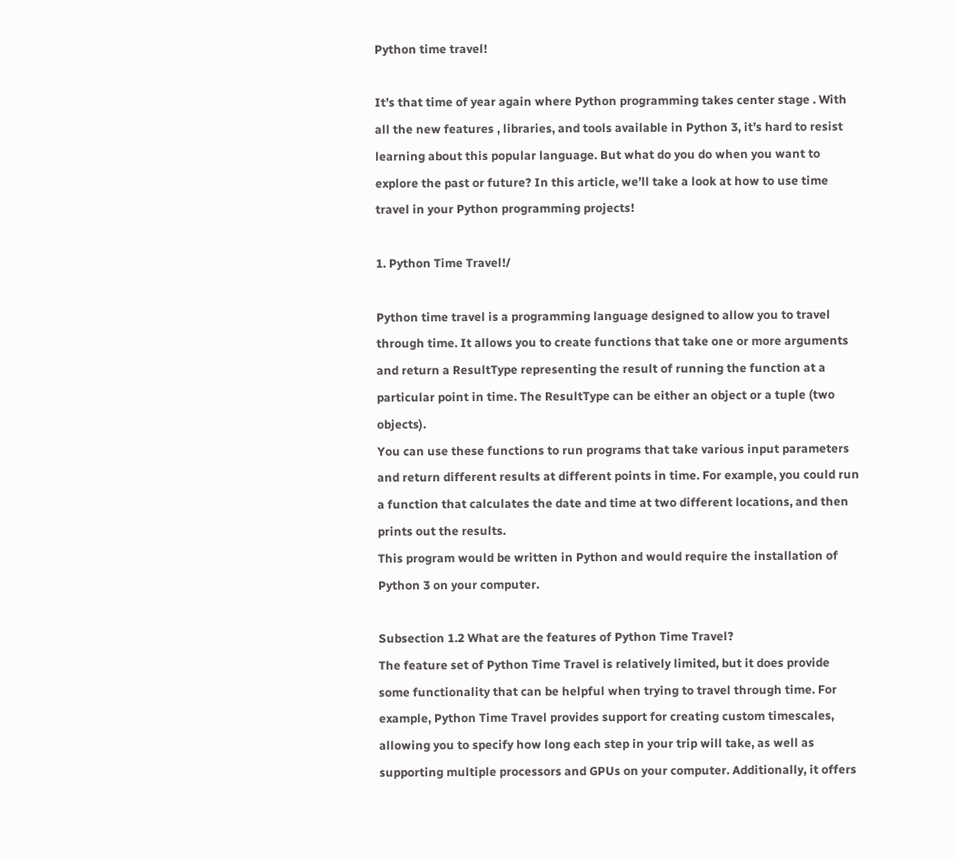Python time travel!

It’s that time of year again where Python programming takes center stage . With all the new features , libraries, and tools available in Python 3, it’s hard to resist learning about this popular language. But what do you do when you want to explore the past or future? In this article, we’ll take a look at how to use time travel in your Python programming projects!

1. Python Time Travel!/

Python time travel is a programming language designed to allow you to travel through time. It allows you to create functions that take one or more arguments and return a ResultType representing the result of running the function at a particular point in time. The ResultType can be either an object or a tuple (two objects).
You can use these functions to run programs that take various input parameters and return different results at different points in time. For example, you could run a function that calculates the date and time at two different locations, and then prints out the results.
This program would be written in Python and would require the installation of Python 3 on your computer.

Subsection 1.2 What are the features of Python Time Travel?
The feature set of Python Time Travel is relatively limited, but it does provide some functionality that can be helpful when trying to travel through time. For example, Python Time Travel provides support for creating custom timescales, allowing you to specify how long each step in your trip will take, as well as supporting multiple processors and GPUs on your computer. Additionally, it offers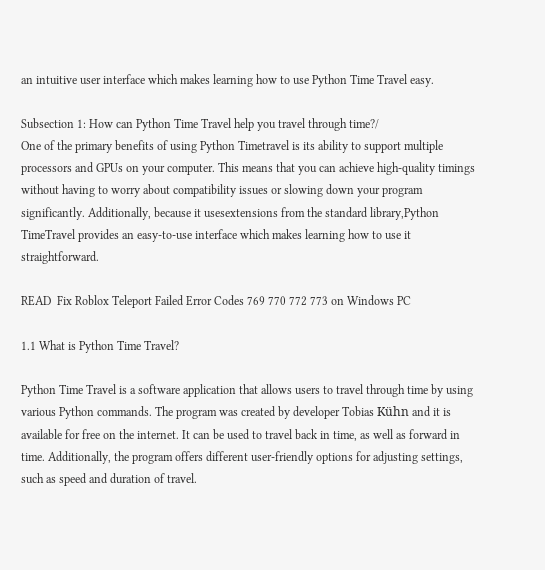an intuitive user interface which makes learning how to use Python Time Travel easy.

Subsection 1: How can Python Time Travel help you travel through time?/
One of the primary benefits of using Python Timetravel is its ability to support multiple processors and GPUs on your computer. This means that you can achieve high-quality timings without having to worry about compatibility issues or slowing down your program significantly. Additionally, because it usesextensions from the standard library,Python TimeTravel provides an easy-to-use interface which makes learning how to use it straightforward.

READ  Fix Roblox Teleport Failed Error Codes 769 770 772 773 on Windows PC

1.1 What is Python Time Travel?

Python Time Travel is a software application that allows users to travel through time by using various Python commands. The program was created by developer Tobias Kühn and it is available for free on the internet. It can be used to travel back in time, as well as forward in time. Additionally, the program offers different user-friendly options for adjusting settings, such as speed and duration of travel.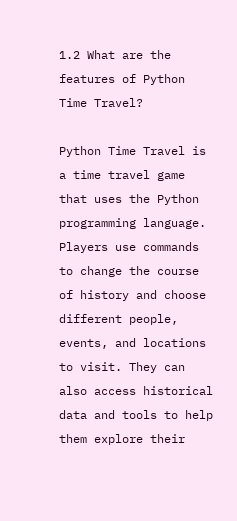1.2 What are the features of Python Time Travel?

Python Time Travel is a time travel game that uses the Python programming language. Players use commands to change the course of history and choose different people, events, and locations to visit. They can also access historical data and tools to help them explore their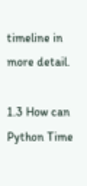timeline in more detail.

1.3 How can Python Time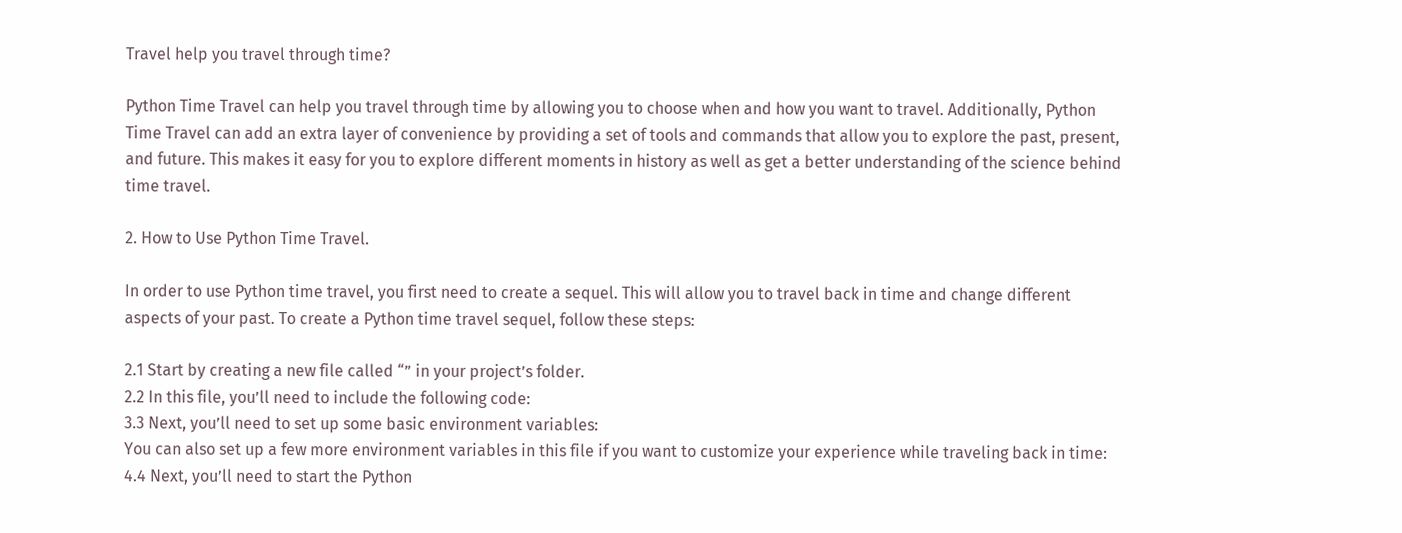Travel help you travel through time?

Python Time Travel can help you travel through time by allowing you to choose when and how you want to travel. Additionally, Python Time Travel can add an extra layer of convenience by providing a set of tools and commands that allow you to explore the past, present, and future. This makes it easy for you to explore different moments in history as well as get a better understanding of the science behind time travel.

2. How to Use Python Time Travel.

In order to use Python time travel, you first need to create a sequel. This will allow you to travel back in time and change different aspects of your past. To create a Python time travel sequel, follow these steps:

2.1 Start by creating a new file called “” in your project’s folder.
2.2 In this file, you’ll need to include the following code:
3.3 Next, you’ll need to set up some basic environment variables:
You can also set up a few more environment variables in this file if you want to customize your experience while traveling back in time:
4.4 Next, you’ll need to start the Python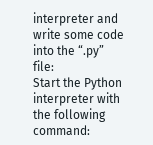interpreter and write some code into the “.py” file:
Start the Python interpreter with the following command: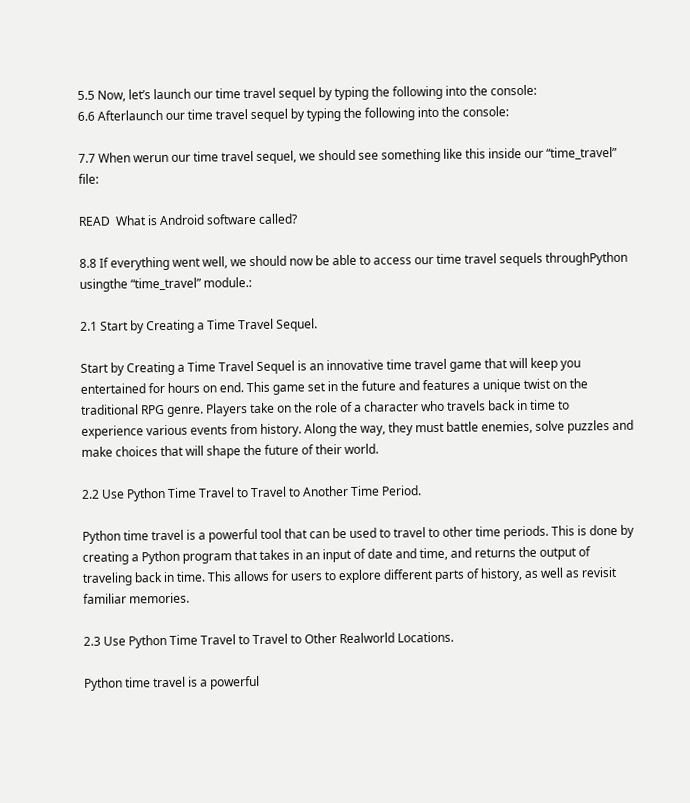5.5 Now, let’s launch our time travel sequel by typing the following into the console:
6.6 Afterlaunch our time travel sequel by typing the following into the console:

7.7 When werun our time travel sequel, we should see something like this inside our “time_travel” file:

READ  What is Android software called?

8.8 If everything went well, we should now be able to access our time travel sequels throughPython usingthe “time_travel” module.:

2.1 Start by Creating a Time Travel Sequel.

Start by Creating a Time Travel Sequel is an innovative time travel game that will keep you entertained for hours on end. This game set in the future and features a unique twist on the traditional RPG genre. Players take on the role of a character who travels back in time to experience various events from history. Along the way, they must battle enemies, solve puzzles and make choices that will shape the future of their world.

2.2 Use Python Time Travel to Travel to Another Time Period.

Python time travel is a powerful tool that can be used to travel to other time periods. This is done by creating a Python program that takes in an input of date and time, and returns the output of traveling back in time. This allows for users to explore different parts of history, as well as revisit familiar memories.

2.3 Use Python Time Travel to Travel to Other Realworld Locations.

Python time travel is a powerful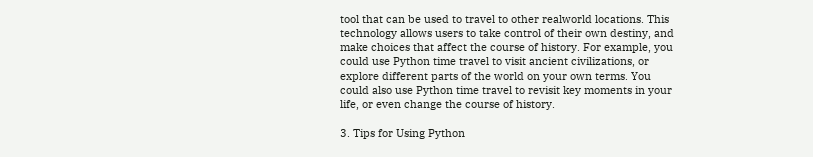tool that can be used to travel to other realworld locations. This technology allows users to take control of their own destiny, and make choices that affect the course of history. For example, you could use Python time travel to visit ancient civilizations, or explore different parts of the world on your own terms. You could also use Python time travel to revisit key moments in your life, or even change the course of history.

3. Tips for Using Python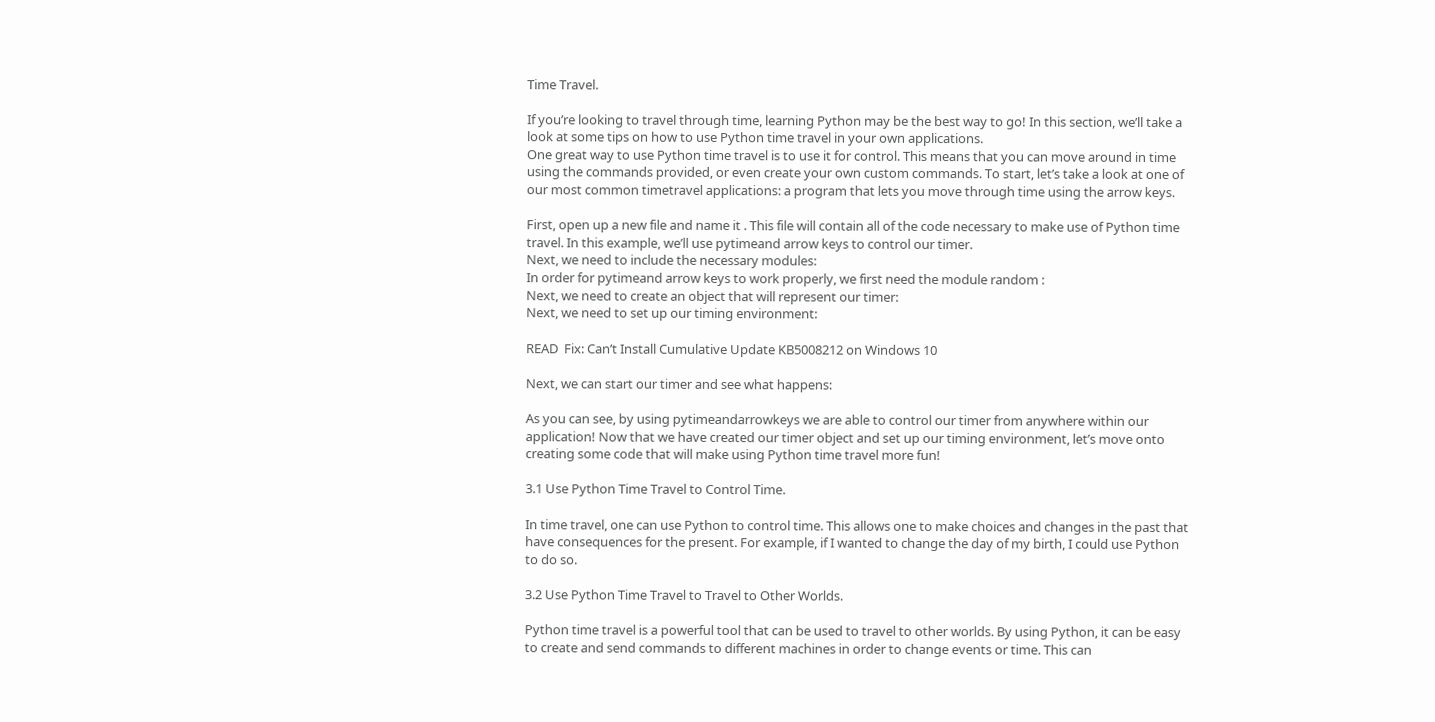Time Travel.

If you’re looking to travel through time, learning Python may be the best way to go! In this section, we’ll take a look at some tips on how to use Python time travel in your own applications.
One great way to use Python time travel is to use it for control. This means that you can move around in time using the commands provided, or even create your own custom commands. To start, let’s take a look at one of our most common timetravel applications: a program that lets you move through time using the arrow keys.

First, open up a new file and name it . This file will contain all of the code necessary to make use of Python time travel. In this example, we’ll use pytimeand arrow keys to control our timer.
Next, we need to include the necessary modules:
In order for pytimeand arrow keys to work properly, we first need the module random :
Next, we need to create an object that will represent our timer:
Next, we need to set up our timing environment:

READ  Fix: Can’t Install Cumulative Update KB5008212 on Windows 10

Next, we can start our timer and see what happens:

As you can see, by using pytimeandarrowkeys we are able to control our timer from anywhere within our application! Now that we have created our timer object and set up our timing environment, let’s move onto creating some code that will make using Python time travel more fun!

3.1 Use Python Time Travel to Control Time.

In time travel, one can use Python to control time. This allows one to make choices and changes in the past that have consequences for the present. For example, if I wanted to change the day of my birth, I could use Python to do so.

3.2 Use Python Time Travel to Travel to Other Worlds.

Python time travel is a powerful tool that can be used to travel to other worlds. By using Python, it can be easy to create and send commands to different machines in order to change events or time. This can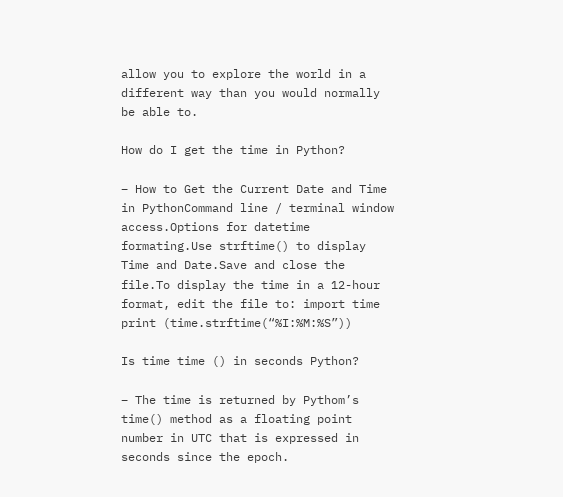allow you to explore the world in a different way than you would normally be able to.

How do I get the time in Python?

– How to Get the Current Date and Time in PythonCommand line / terminal window access.Options for datetime formating.Use strftime() to display Time and Date.Save and close the file.To display the time in a 12-hour format, edit the file to: import time print (time.strftime(“%I:%M:%S”))

Is time time () in seconds Python?

– The time is returned by Pythom’s time() method as a floating point number in UTC that is expressed in seconds since the epoch.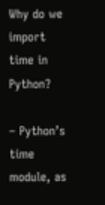Why do we import time in Python?

– Python’s time module, as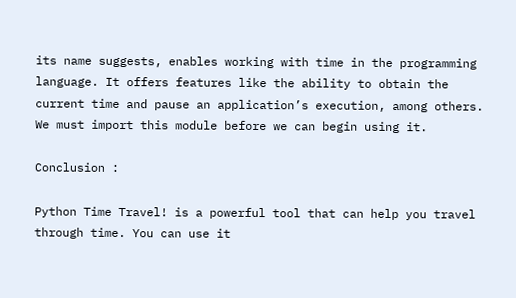its name suggests, enables working with time in the programming language. It offers features like the ability to obtain the current time and pause an application’s execution, among others. We must import this module before we can begin using it.

Conclusion :

Python Time Travel! is a powerful tool that can help you travel through time. You can use it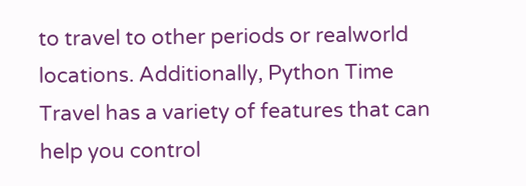to travel to other periods or realworld locations. Additionally, Python Time Travel has a variety of features that can help you control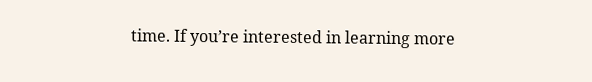time. If you’re interested in learning more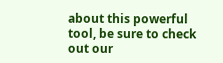about this powerful tool, be sure to check out our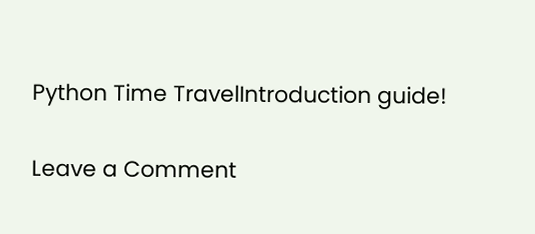Python Time TravelIntroduction guide!

Leave a Comment